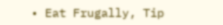• Eat Frugally, Tip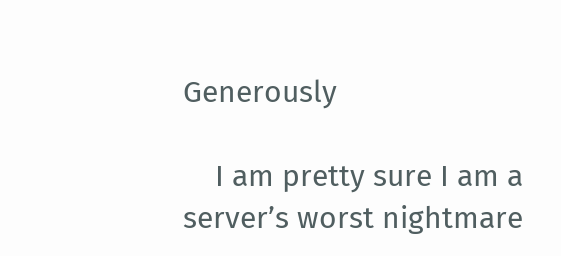Generously

    I am pretty sure I am a server’s worst nightmare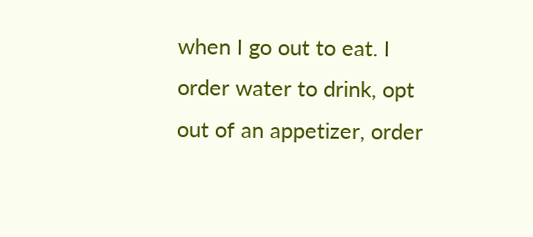when I go out to eat. I order water to drink, opt out of an appetizer, order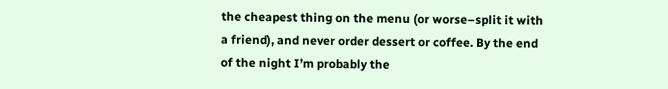the cheapest thing on the menu (or worse–split it with a friend), and never order dessert or coffee. By the end of the night I’m probably the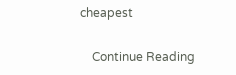cheapest

    Continue Reading